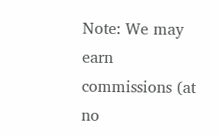Note: We may earn commissions (at no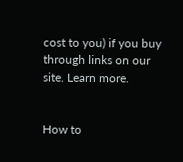cost to you) if you buy through links on our site. Learn more.


How to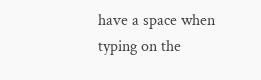have a space when typing on the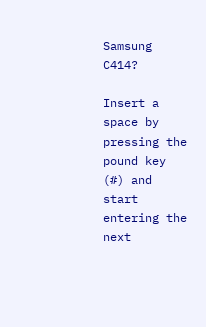Samsung C414?

Insert a space by pressing the pound key (#) and start entering the next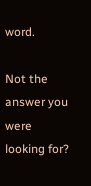word.

Not the answer you were looking for?